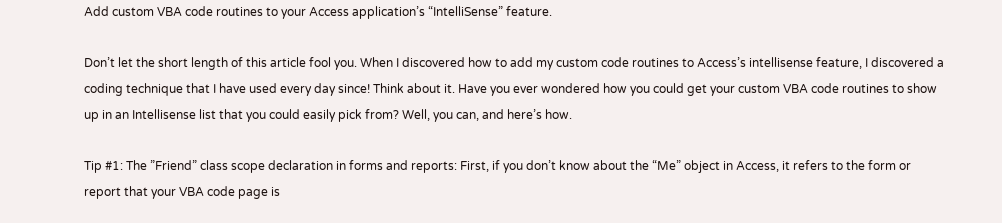Add custom VBA code routines to your Access application’s “IntelliSense” feature.

Don’t let the short length of this article fool you. When I discovered how to add my custom code routines to Access’s intellisense feature, I discovered a coding technique that I have used every day since! Think about it. Have you ever wondered how you could get your custom VBA code routines to show up in an Intellisense list that you could easily pick from? Well, you can, and here’s how.

Tip #1: The ”Friend” class scope declaration in forms and reports: First, if you don’t know about the “Me” object in Access, it refers to the form or report that your VBA code page is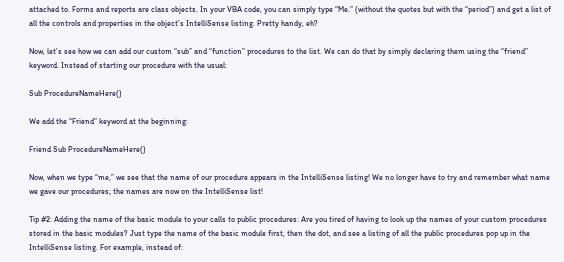attached to. Forms and reports are class objects. In your VBA code, you can simply type “Me.” (without the quotes but with the “period”) and get a list of all the controls and properties in the object’s IntelliSense listing. Pretty handy, eh?

Now, let’s see how we can add our custom “sub” and “function” procedures to the list. We can do that by simply declaring them using the “friend” keyword. Instead of starting our procedure with the usual:

Sub ProcedureNameHere()

We add the “Friend” keyword at the beginning:

Friend Sub ProcedureNameHere()

Now, when we type “me,” we see that the name of our procedure appears in the IntelliSense listing! We no longer have to try and remember what name we gave our procedures; the names are now on the IntelliSense list!

Tip #2: Adding the name of the basic module to your calls to public procedures: Are you tired of having to look up the names of your custom procedures stored in the basic modules? Just type the name of the basic module first, then the dot, and see a listing of all the public procedures pop up in the IntelliSense listing. For example, instead of: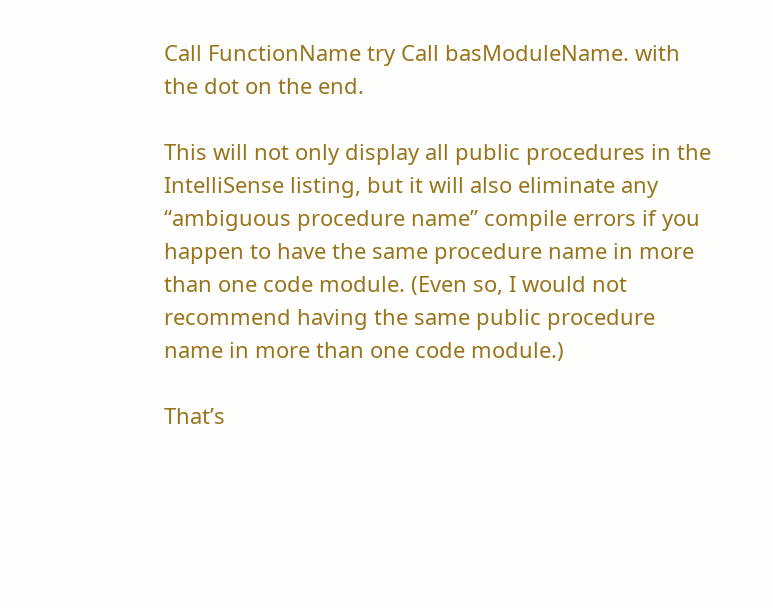Call FunctionName try Call basModuleName. with the dot on the end.

This will not only display all public procedures in the IntelliSense listing, but it will also eliminate any “ambiguous procedure name” compile errors if you happen to have the same procedure name in more than one code module. (Even so, I would not recommend having the same public procedure name in more than one code module.)

That’s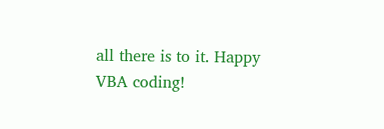all there is to it. Happy VBA coding!